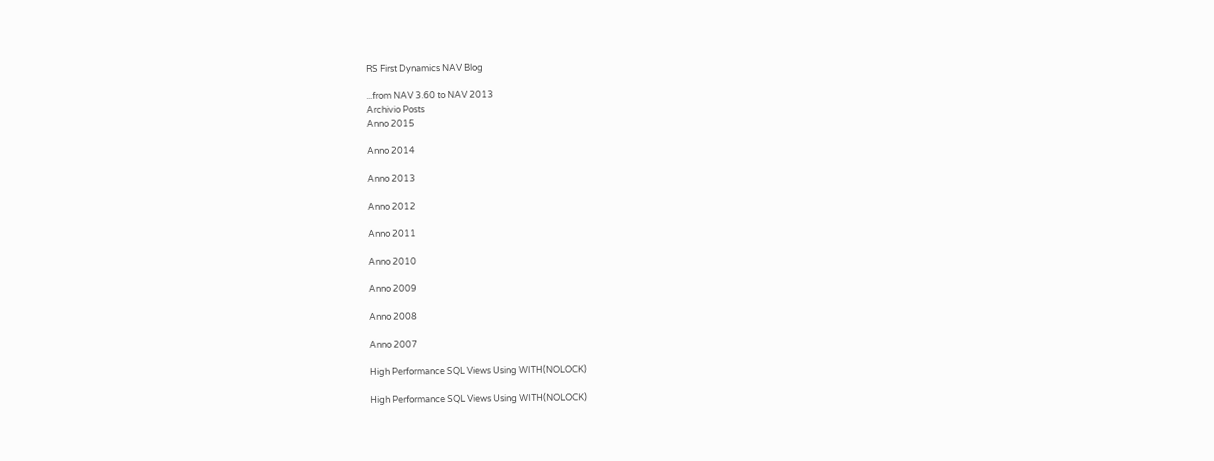RS First Dynamics NAV Blog

...from NAV 3.60 to NAV 2013
Archivio Posts
Anno 2015

Anno 2014

Anno 2013

Anno 2012

Anno 2011

Anno 2010

Anno 2009

Anno 2008

Anno 2007

High Performance SQL Views Using WITH(NOLOCK)

High Performance SQL Views Using WITH(NOLOCK)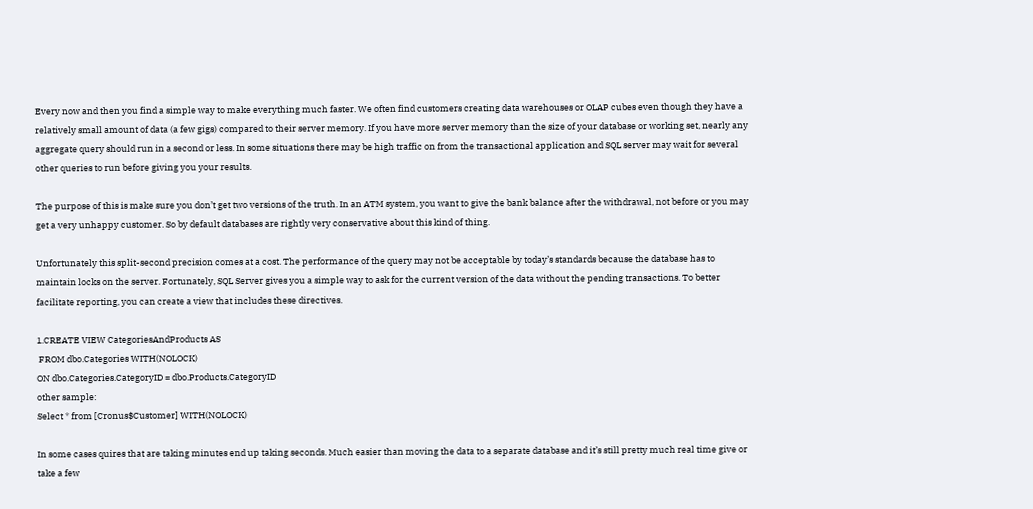Every now and then you find a simple way to make everything much faster. We often find customers creating data warehouses or OLAP cubes even though they have a relatively small amount of data (a few gigs) compared to their server memory. If you have more server memory than the size of your database or working set, nearly any aggregate query should run in a second or less. In some situations there may be high traffic on from the transactional application and SQL server may wait for several other queries to run before giving you your results.

The purpose of this is make sure you don’t get two versions of the truth. In an ATM system, you want to give the bank balance after the withdrawal, not before or you may get a very unhappy customer. So by default databases are rightly very conservative about this kind of thing.

Unfortunately this split-second precision comes at a cost. The performance of the query may not be acceptable by today’s standards because the database has to maintain locks on the server. Fortunately, SQL Server gives you a simple way to ask for the current version of the data without the pending transactions. To better facilitate reporting, you can create a view that includes these directives.

1.CREATE VIEW CategoriesAndProducts AS
 FROM dbo.Categories WITH(NOLOCK)
ON dbo.Categories.CategoryID = dbo.Products.CategoryID
other sample:
Select * from [Cronus$Customer] WITH(NOLOCK)

In some cases quires that are taking minutes end up taking seconds. Much easier than moving the data to a separate database and it’s still pretty much real time give or take a few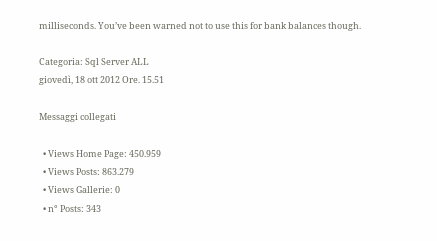milliseconds. You’ve been warned not to use this for bank balances though.

Categoria: Sql Server ALL
giovedì, 18 ott 2012 Ore. 15.51

Messaggi collegati

  • Views Home Page: 450.959
  • Views Posts: 863.279
  • Views Gallerie: 0
  • n° Posts: 343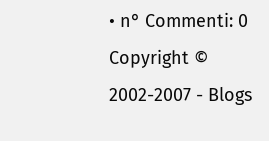• n° Commenti: 0
Copyright © 2002-2007 - Blogs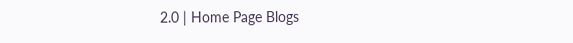2.0 | Home Page Blogs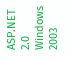ASP.NET 2.0 Windows 2003